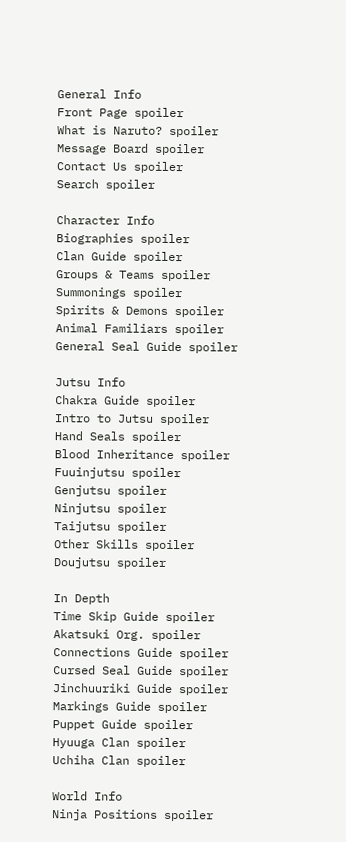General Info
Front Page spoiler
What is Naruto? spoiler
Message Board spoiler
Contact Us spoiler
Search spoiler

Character Info
Biographies spoiler
Clan Guide spoiler
Groups & Teams spoiler
Summonings spoiler
Spirits & Demons spoiler
Animal Familiars spoiler
General Seal Guide spoiler

Jutsu Info
Chakra Guide spoiler
Intro to Jutsu spoiler
Hand Seals spoiler
Blood Inheritance spoiler
Fuuinjutsu spoiler
Genjutsu spoiler
Ninjutsu spoiler
Taijutsu spoiler
Other Skills spoiler
Doujutsu spoiler

In Depth
Time Skip Guide spoiler
Akatsuki Org. spoiler
Connections Guide spoiler
Cursed Seal Guide spoiler
Jinchuuriki Guide spoiler
Markings Guide spoiler
Puppet Guide spoiler
Hyuuga Clan spoiler
Uchiha Clan spoiler

World Info
Ninja Positions spoiler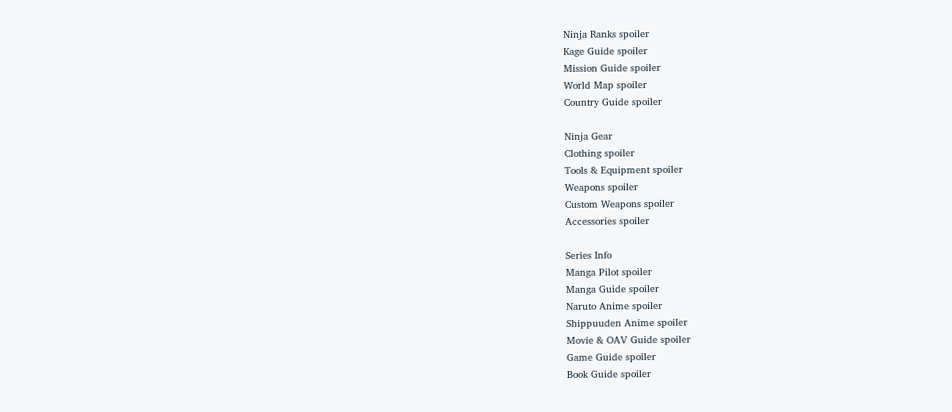Ninja Ranks spoiler
Kage Guide spoiler
Mission Guide spoiler
World Map spoiler
Country Guide spoiler

Ninja Gear
Clothing spoiler
Tools & Equipment spoiler
Weapons spoiler
Custom Weapons spoiler
Accessories spoiler

Series Info
Manga Pilot spoiler
Manga Guide spoiler
Naruto Anime spoiler
Shippuuden Anime spoiler
Movie & OAV Guide spoiler
Game Guide spoiler
Book Guide spoiler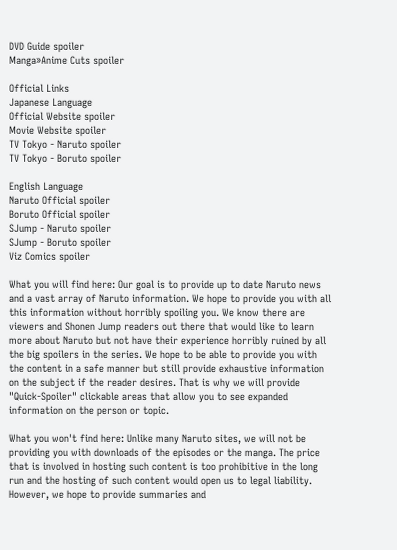DVD Guide spoiler
Manga»Anime Cuts spoiler

Official Links
Japanese Language
Official Website spoiler
Movie Website spoiler
TV Tokyo - Naruto spoiler
TV Tokyo - Boruto spoiler

English Language
Naruto Official spoiler
Boruto Official spoiler
SJump - Naruto spoiler
SJump - Boruto spoiler
Viz Comics spoiler

What you will find here: Our goal is to provide up to date Naruto news and a vast array of Naruto information. We hope to provide you with all this information without horribly spoiling you. We know there are viewers and Shonen Jump readers out there that would like to learn more about Naruto but not have their experience horribly ruined by all the big spoilers in the series. We hope to be able to provide you with the content in a safe manner but still provide exhaustive information on the subject if the reader desires. That is why we will provide "Quick-Spoiler" clickable areas that allow you to see expanded information on the person or topic.

What you won't find here: Unlike many Naruto sites, we will not be providing you with downloads of the episodes or the manga. The price that is involved in hosting such content is too prohibitive in the long run and the hosting of such content would open us to legal liability. However, we hope to provide summaries and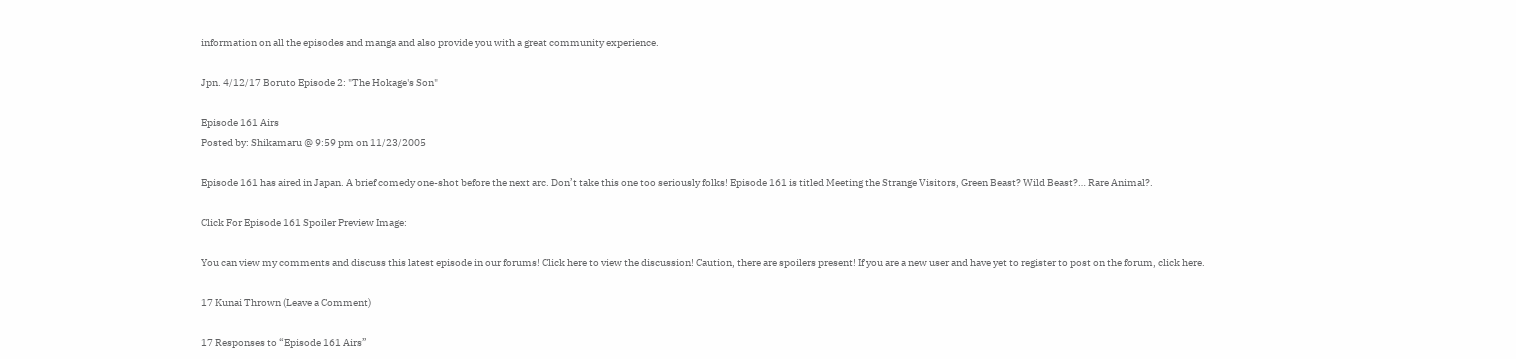information on all the episodes and manga and also provide you with a great community experience.

Jpn. 4/12/17 Boruto Episode 2: "The Hokage's Son"

Episode 161 Airs
Posted by: Shikamaru @ 9:59 pm on 11/23/2005

Episode 161 has aired in Japan. A brief comedy one-shot before the next arc. Don’t take this one too seriously folks! Episode 161 is titled Meeting the Strange Visitors, Green Beast? Wild Beast?… Rare Animal?.

Click For Episode 161 Spoiler Preview Image:

You can view my comments and discuss this latest episode in our forums! Click here to view the discussion! Caution, there are spoilers present! If you are a new user and have yet to register to post on the forum, click here.

17 Kunai Thrown (Leave a Comment)

17 Responses to “Episode 161 Airs”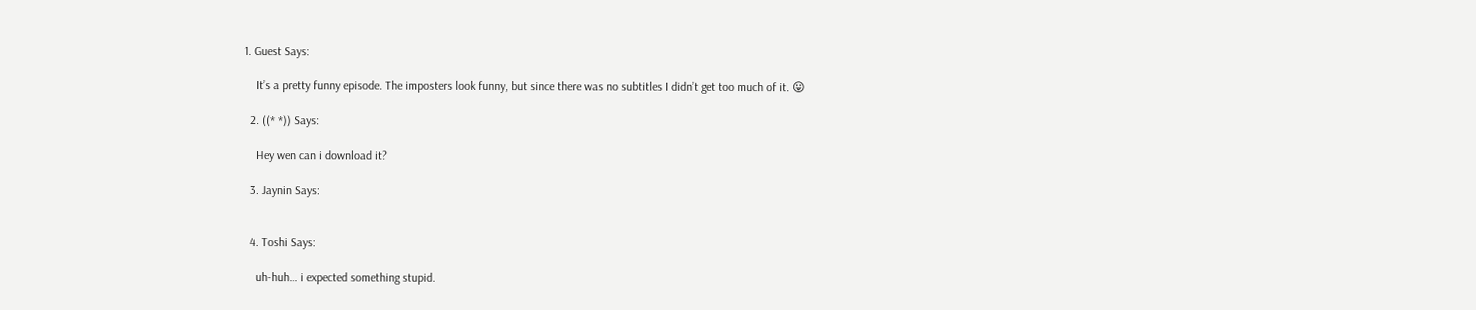1. Guest Says:

    It’s a pretty funny episode. The imposters look funny, but since there was no subtitles I didn’t get too much of it. 😛

  2. ((* *)) Says:

    Hey wen can i download it?

  3. Jaynin Says:


  4. Toshi Says:

    uh-huh… i expected something stupid.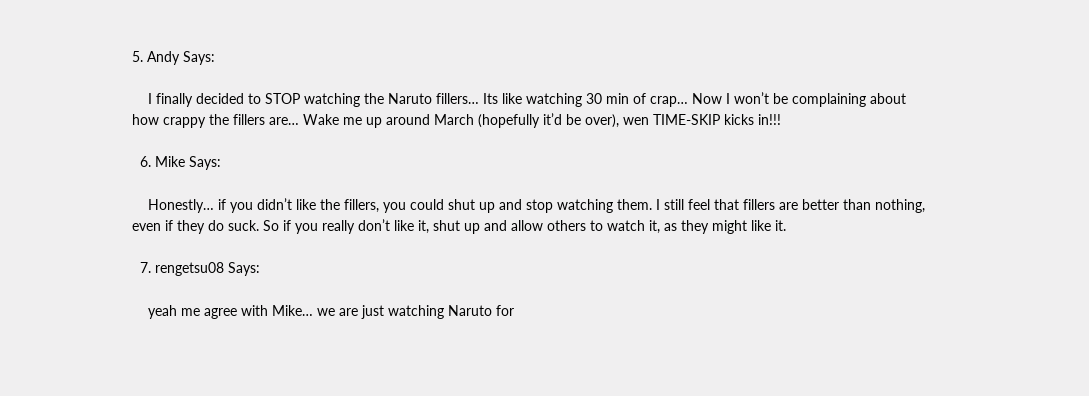5. Andy Says:

    I finally decided to STOP watching the Naruto fillers… Its like watching 30 min of crap… Now I won’t be complaining about how crappy the fillers are… Wake me up around March (hopefully it’d be over), wen TIME-SKIP kicks in!!!

  6. Mike Says:

    Honestly… if you didn’t like the fillers, you could shut up and stop watching them. I still feel that fillers are better than nothing, even if they do suck. So if you really don’t like it, shut up and allow others to watch it, as they might like it.

  7. rengetsu08 Says:

    yeah me agree with Mike… we are just watching Naruto for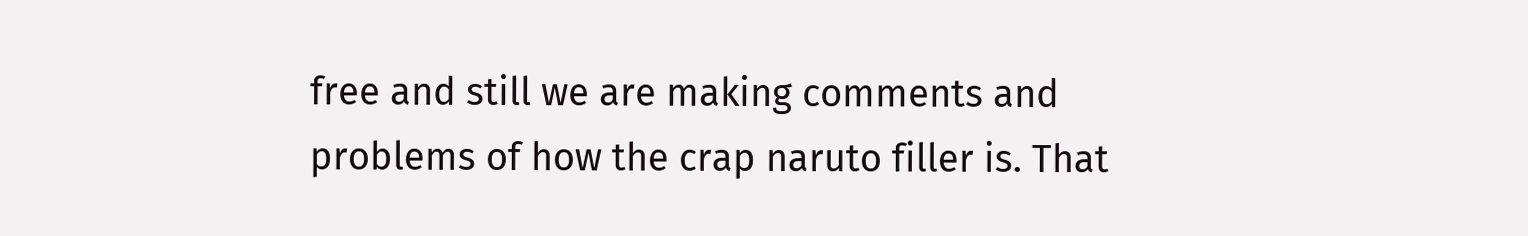free and still we are making comments and problems of how the crap naruto filler is. That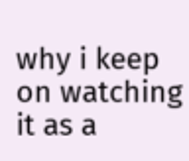why i keep on watching it as a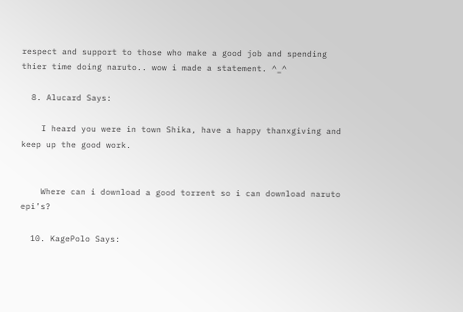respect and support to those who make a good job and spending thier time doing naruto.. wow i made a statement. ^_^

  8. Alucard Says:

    I heard you were in town Shika, have a happy thanxgiving and keep up the good work.


    Where can i download a good torrent so i can download naruto epi’s?

  10. KagePolo Says: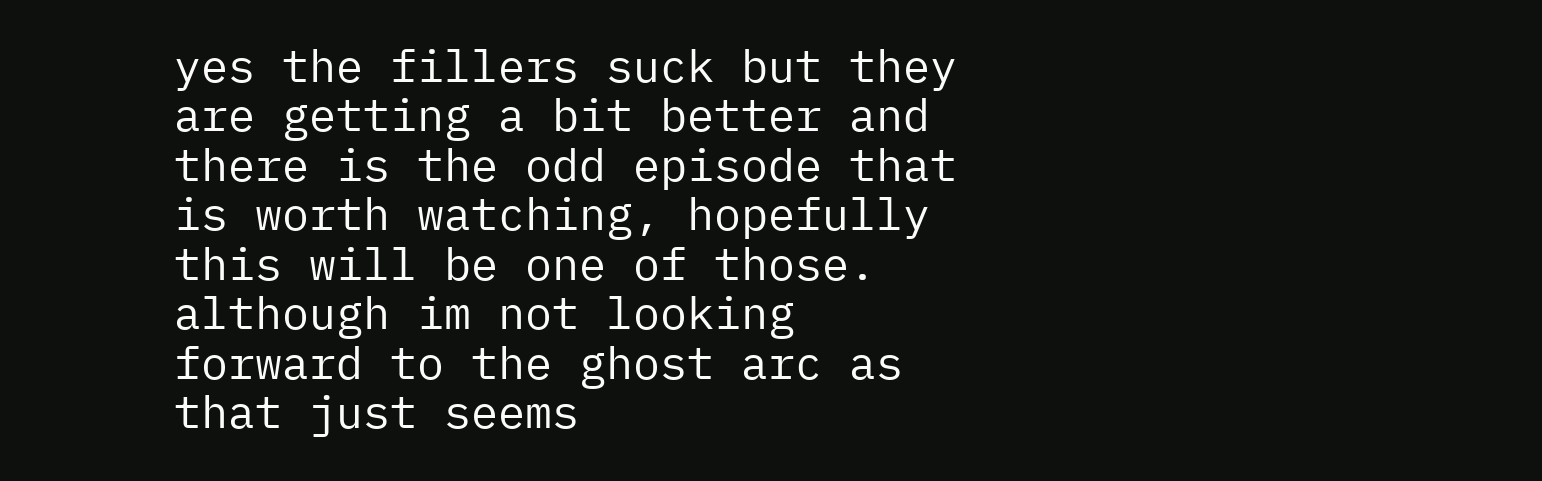yes the fillers suck but they are getting a bit better and there is the odd episode that is worth watching, hopefully this will be one of those. although im not looking forward to the ghost arc as that just seems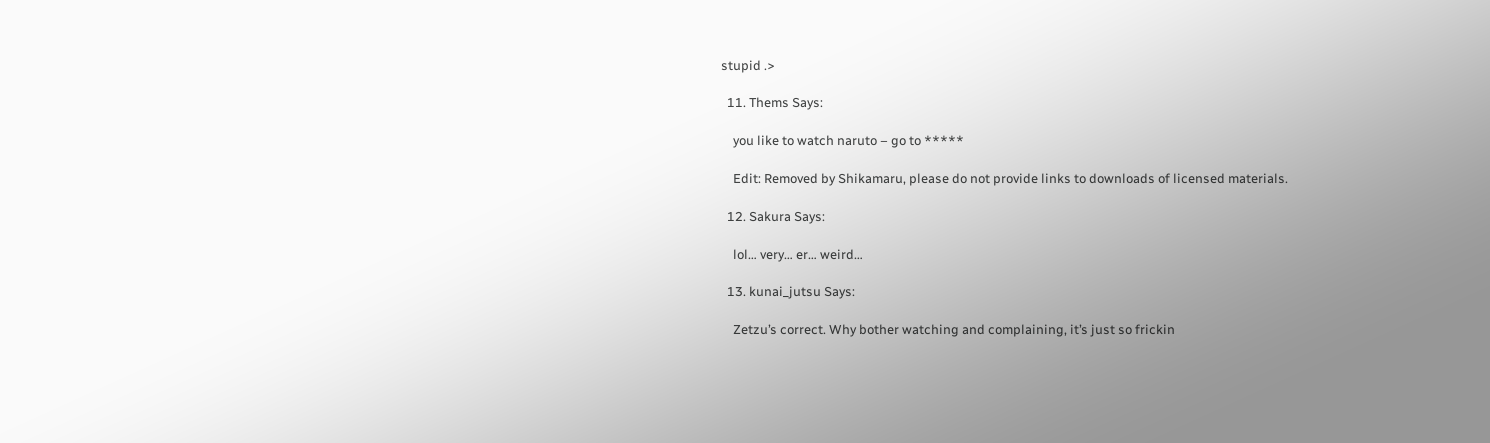stupid .>

  11. Thems Says:

    you like to watch naruto – go to *****

    Edit: Removed by Shikamaru, please do not provide links to downloads of licensed materials.

  12. Sakura Says:

    lol… very… er… weird…

  13. kunai_jutsu Says:

    Zetzu’s correct. Why bother watching and complaining, it’s just so frickin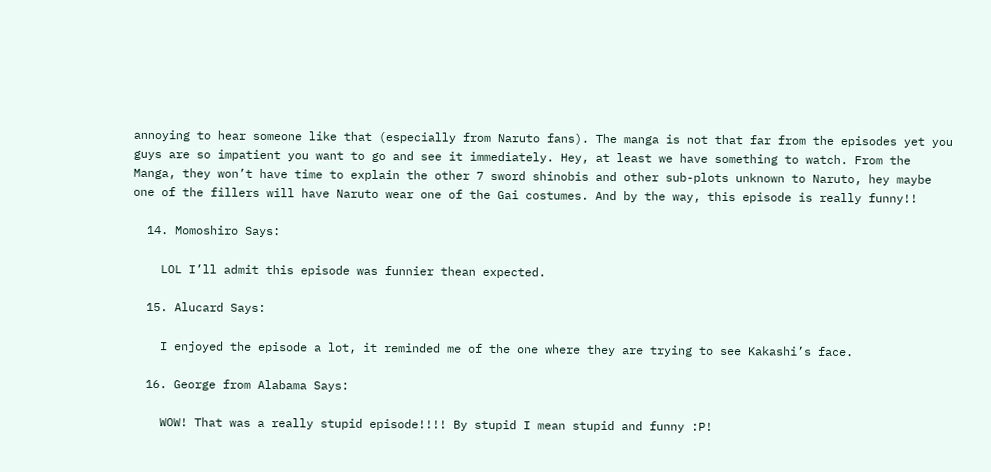annoying to hear someone like that (especially from Naruto fans). The manga is not that far from the episodes yet you guys are so impatient you want to go and see it immediately. Hey, at least we have something to watch. From the Manga, they won’t have time to explain the other 7 sword shinobis and other sub-plots unknown to Naruto, hey maybe one of the fillers will have Naruto wear one of the Gai costumes. And by the way, this episode is really funny!!

  14. Momoshiro Says:

    LOL I’ll admit this episode was funnier thean expected.

  15. Alucard Says:

    I enjoyed the episode a lot, it reminded me of the one where they are trying to see Kakashi’s face.

  16. George from Alabama Says:

    WOW! That was a really stupid episode!!!! By stupid I mean stupid and funny :P!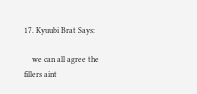17. Kyuubi Brat Says:

    we can all agree the fillers aint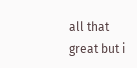all that great but i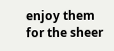enjoy them for the sheer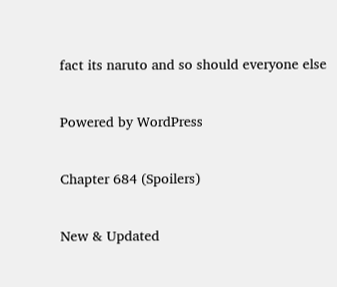fact its naruto and so should everyone else

Powered by WordPress

Chapter 684 (Spoilers)

New & Updated